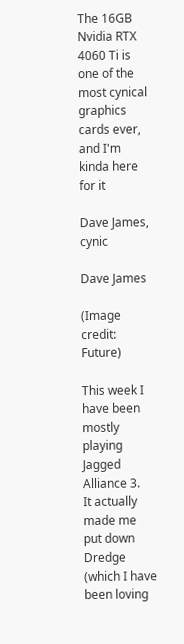The 16GB Nvidia RTX 4060 Ti is one of the most cynical graphics cards ever, and I'm kinda here for it

Dave James, cynic

Dave James

(Image credit: Future)

This week I have been mostly playing Jagged Alliance 3.
It actually made me put down Dredge (which I have been loving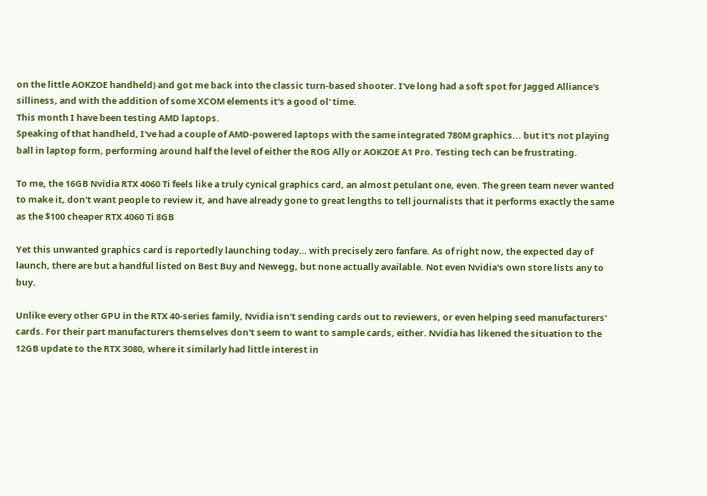on the little AOKZOE handheld) and got me back into the classic turn-based shooter. I've long had a soft spot for Jagged Alliance's silliness, and with the addition of some XCOM elements it's a good ol' time.
This month I have been testing AMD laptops.
Speaking of that handheld, I've had a couple of AMD-powered laptops with the same integrated 780M graphics... but it's not playing ball in laptop form, performing around half the level of either the ROG Ally or AOKZOE A1 Pro. Testing tech can be frustrating.

To me, the 16GB Nvidia RTX 4060 Ti feels like a truly cynical graphics card, an almost petulant one, even. The green team never wanted to make it, don't want people to review it, and have already gone to great lengths to tell journalists that it performs exactly the same as the $100 cheaper RTX 4060 Ti 8GB

Yet this unwanted graphics card is reportedly launching today… with precisely zero fanfare. As of right now, the expected day of launch, there are but a handful listed on Best Buy and Newegg, but none actually available. Not even Nvidia's own store lists any to buy.

Unlike every other GPU in the RTX 40-series family, Nvidia isn't sending cards out to reviewers, or even helping seed manufacturers' cards. For their part manufacturers themselves don't seem to want to sample cards, either. Nvidia has likened the situation to the 12GB update to the RTX 3080, where it similarly had little interest in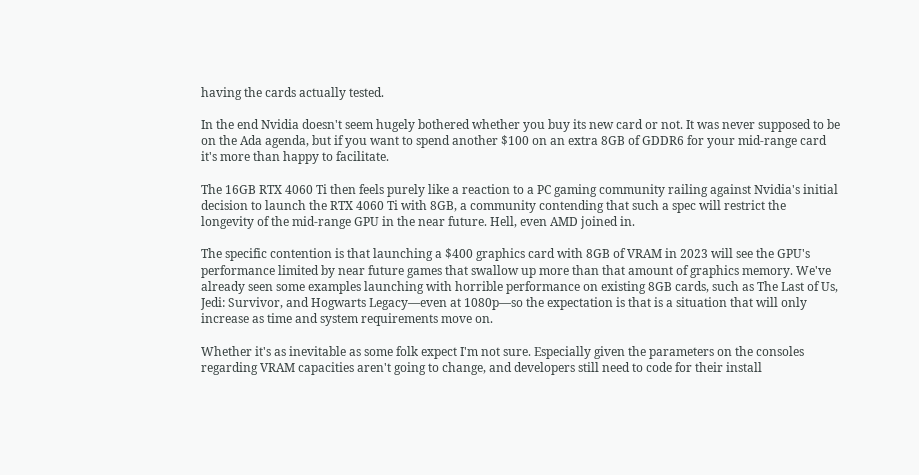having the cards actually tested.

In the end Nvidia doesn't seem hugely bothered whether you buy its new card or not. It was never supposed to be on the Ada agenda, but if you want to spend another $100 on an extra 8GB of GDDR6 for your mid-range card it's more than happy to facilitate.

The 16GB RTX 4060 Ti then feels purely like a reaction to a PC gaming community railing against Nvidia's initial decision to launch the RTX 4060 Ti with 8GB, a community contending that such a spec will restrict the longevity of the mid-range GPU in the near future. Hell, even AMD joined in.

The specific contention is that launching a $400 graphics card with 8GB of VRAM in 2023 will see the GPU's performance limited by near future games that swallow up more than that amount of graphics memory. We've already seen some examples launching with horrible performance on existing 8GB cards, such as The Last of Us, Jedi: Survivor, and Hogwarts Legacy—even at 1080p—so the expectation is that is a situation that will only increase as time and system requirements move on.

Whether it's as inevitable as some folk expect I'm not sure. Especially given the parameters on the consoles regarding VRAM capacities aren't going to change, and developers still need to code for their install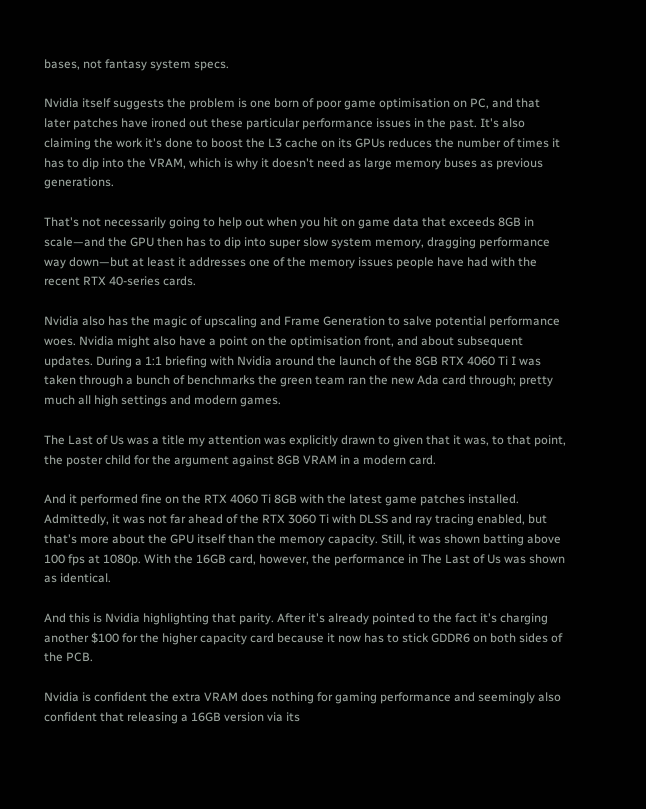bases, not fantasy system specs.

Nvidia itself suggests the problem is one born of poor game optimisation on PC, and that later patches have ironed out these particular performance issues in the past. It's also claiming the work it's done to boost the L3 cache on its GPUs reduces the number of times it has to dip into the VRAM, which is why it doesn't need as large memory buses as previous generations.

That's not necessarily going to help out when you hit on game data that exceeds 8GB in scale—and the GPU then has to dip into super slow system memory, dragging performance way down—but at least it addresses one of the memory issues people have had with the recent RTX 40-series cards.

Nvidia also has the magic of upscaling and Frame Generation to salve potential performance woes. Nvidia might also have a point on the optimisation front, and about subsequent updates. During a 1:1 briefing with Nvidia around the launch of the 8GB RTX 4060 Ti I was taken through a bunch of benchmarks the green team ran the new Ada card through; pretty much all high settings and modern games.

The Last of Us was a title my attention was explicitly drawn to given that it was, to that point, the poster child for the argument against 8GB VRAM in a modern card.

And it performed fine on the RTX 4060 Ti 8GB with the latest game patches installed. Admittedly, it was not far ahead of the RTX 3060 Ti with DLSS and ray tracing enabled, but that's more about the GPU itself than the memory capacity. Still, it was shown batting above 100 fps at 1080p. With the 16GB card, however, the performance in The Last of Us was shown as identical.

And this is Nvidia highlighting that parity. After it's already pointed to the fact it's charging another $100 for the higher capacity card because it now has to stick GDDR6 on both sides of the PCB.

Nvidia is confident the extra VRAM does nothing for gaming performance and seemingly also confident that releasing a 16GB version via its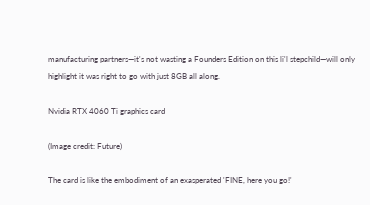manufacturing partners—it's not wasting a Founders Edition on this li'l stepchild—will only highlight it was right to go with just 8GB all along.

Nvidia RTX 4060 Ti graphics card

(Image credit: Future)

The card is like the embodiment of an exasperated 'FINE, here you go!'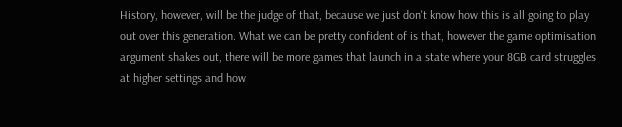History, however, will be the judge of that, because we just don't know how this is all going to play out over this generation. What we can be pretty confident of is that, however the game optimisation argument shakes out, there will be more games that launch in a state where your 8GB card struggles at higher settings and how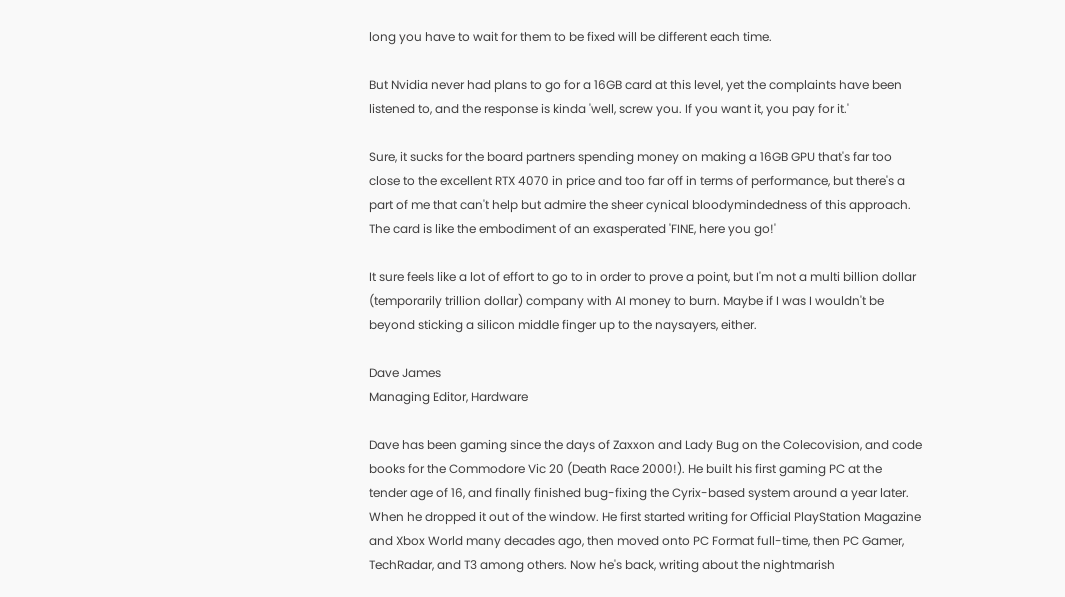long you have to wait for them to be fixed will be different each time.

But Nvidia never had plans to go for a 16GB card at this level, yet the complaints have been listened to, and the response is kinda 'well, screw you. If you want it, you pay for it.'

Sure, it sucks for the board partners spending money on making a 16GB GPU that's far too close to the excellent RTX 4070 in price and too far off in terms of performance, but there's a part of me that can't help but admire the sheer cynical bloodymindedness of this approach. The card is like the embodiment of an exasperated 'FINE, here you go!'

It sure feels like a lot of effort to go to in order to prove a point, but I'm not a multi billion dollar (temporarily trillion dollar) company with AI money to burn. Maybe if I was I wouldn't be beyond sticking a silicon middle finger up to the naysayers, either.

Dave James
Managing Editor, Hardware

Dave has been gaming since the days of Zaxxon and Lady Bug on the Colecovision, and code books for the Commodore Vic 20 (Death Race 2000!). He built his first gaming PC at the tender age of 16, and finally finished bug-fixing the Cyrix-based system around a year later. When he dropped it out of the window. He first started writing for Official PlayStation Magazine and Xbox World many decades ago, then moved onto PC Format full-time, then PC Gamer, TechRadar, and T3 among others. Now he's back, writing about the nightmarish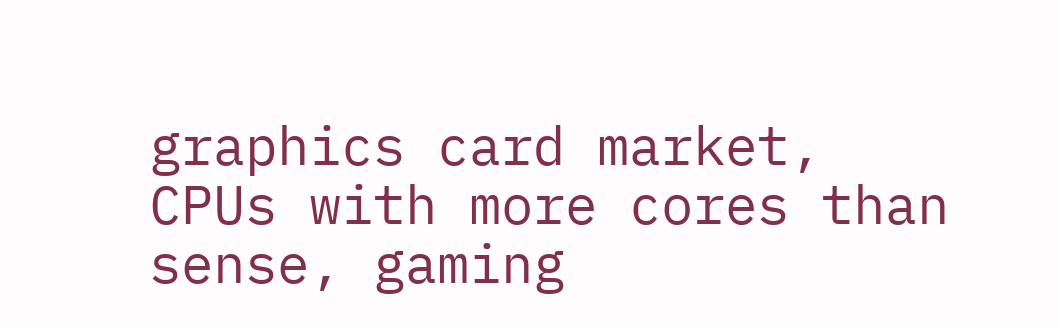graphics card market, CPUs with more cores than sense, gaming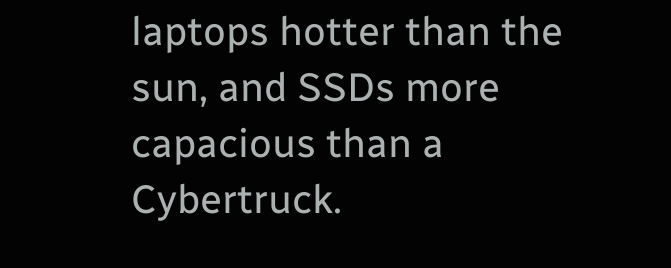laptops hotter than the sun, and SSDs more capacious than a Cybertruck.